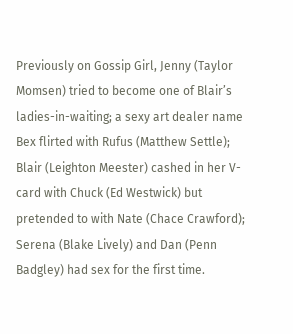Previously on Gossip Girl, Jenny (Taylor Momsen) tried to become one of Blair’s ladies-in-waiting; a sexy art dealer name Bex flirted with Rufus (Matthew Settle); Blair (Leighton Meester) cashed in her V-card with Chuck (Ed Westwick) but pretended to with Nate (Chace Crawford); Serena (Blake Lively) and Dan (Penn Badgley) had sex for the first time.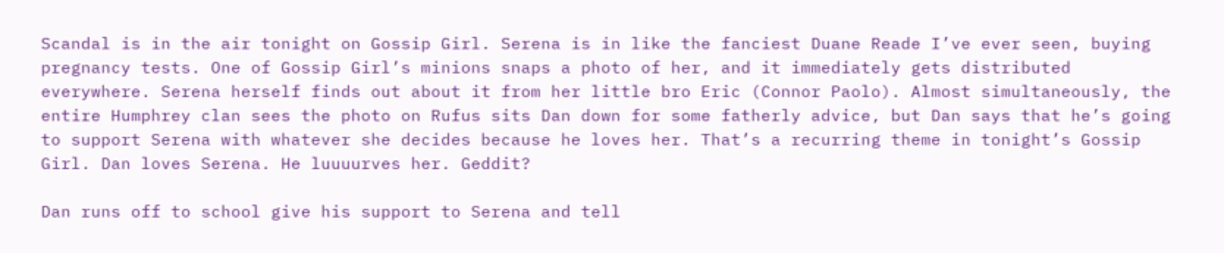Scandal is in the air tonight on Gossip Girl. Serena is in like the fanciest Duane Reade I’ve ever seen, buying pregnancy tests. One of Gossip Girl’s minions snaps a photo of her, and it immediately gets distributed everywhere. Serena herself finds out about it from her little bro Eric (Connor Paolo). Almost simultaneously, the entire Humphrey clan sees the photo on Rufus sits Dan down for some fatherly advice, but Dan says that he’s going to support Serena with whatever she decides because he loves her. That’s a recurring theme in tonight’s Gossip Girl. Dan loves Serena. He luuuurves her. Geddit?

Dan runs off to school give his support to Serena and tell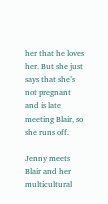her that he loves her. But she just says that she’s not pregnant and is late meeting Blair, so she runs off.

Jenny meets Blair and her multicultural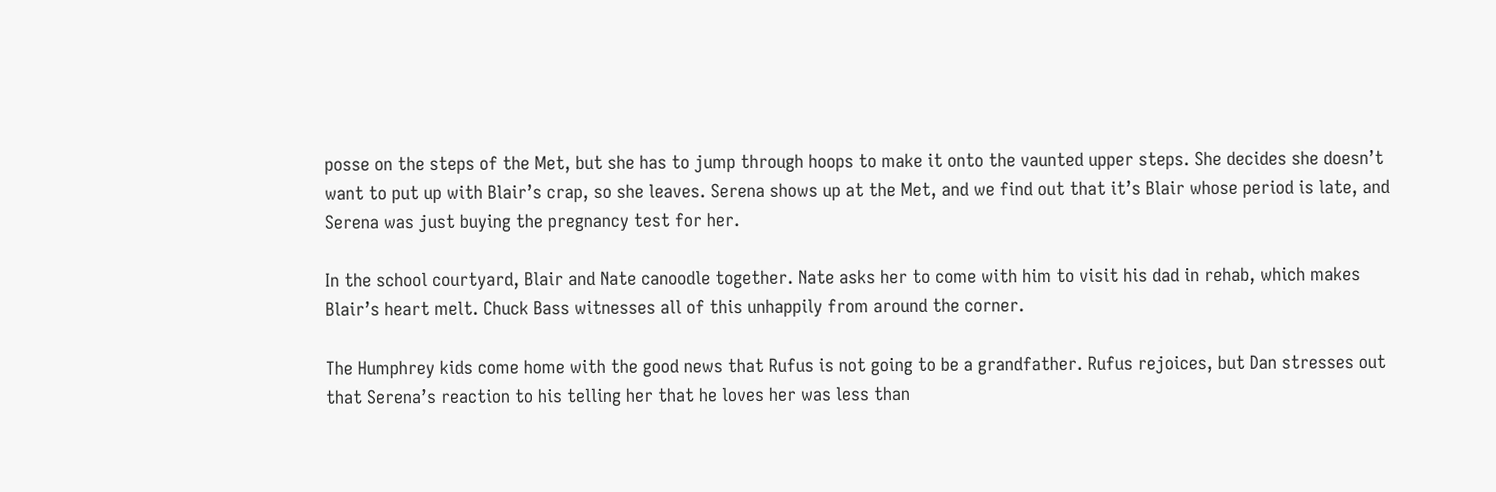posse on the steps of the Met, but she has to jump through hoops to make it onto the vaunted upper steps. She decides she doesn’t want to put up with Blair’s crap, so she leaves. Serena shows up at the Met, and we find out that it’s Blair whose period is late, and Serena was just buying the pregnancy test for her.

In the school courtyard, Blair and Nate canoodle together. Nate asks her to come with him to visit his dad in rehab, which makes Blair’s heart melt. Chuck Bass witnesses all of this unhappily from around the corner.

The Humphrey kids come home with the good news that Rufus is not going to be a grandfather. Rufus rejoices, but Dan stresses out that Serena’s reaction to his telling her that he loves her was less than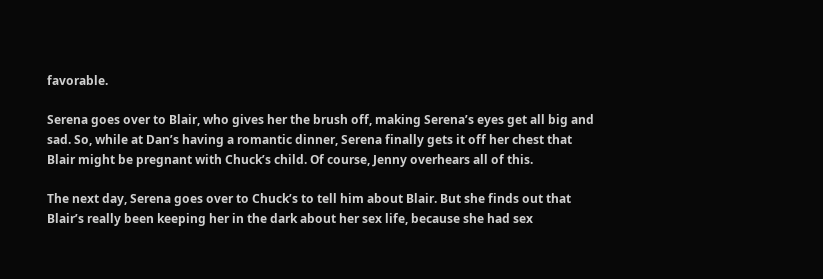favorable.

Serena goes over to Blair, who gives her the brush off, making Serena’s eyes get all big and sad. So, while at Dan’s having a romantic dinner, Serena finally gets it off her chest that Blair might be pregnant with Chuck’s child. Of course, Jenny overhears all of this.

The next day, Serena goes over to Chuck’s to tell him about Blair. But she finds out that Blair’s really been keeping her in the dark about her sex life, because she had sex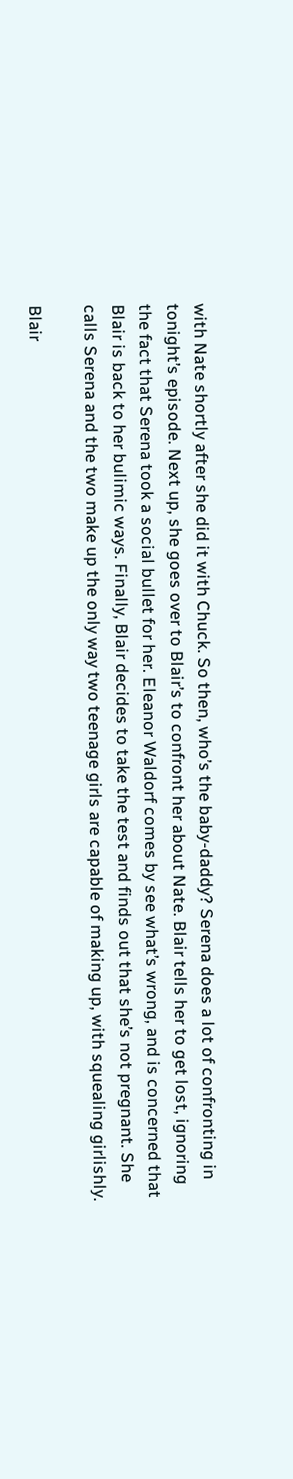with Nate shortly after she did it with Chuck. So then, who’s the baby-daddy? Serena does a lot of confronting in tonight’s episode. Next up, she goes over to Blair’s to confront her about Nate. Blair tells her to get lost, ignoring the fact that Serena took a social bullet for her. Eleanor Waldorf comes by see what’s wrong, and is concerned that Blair is back to her bulimic ways. Finally, Blair decides to take the test and finds out that she’s not pregnant. She calls Serena and the two make up the only way two teenage girls are capable of making up, with squealing girlishly.

Blair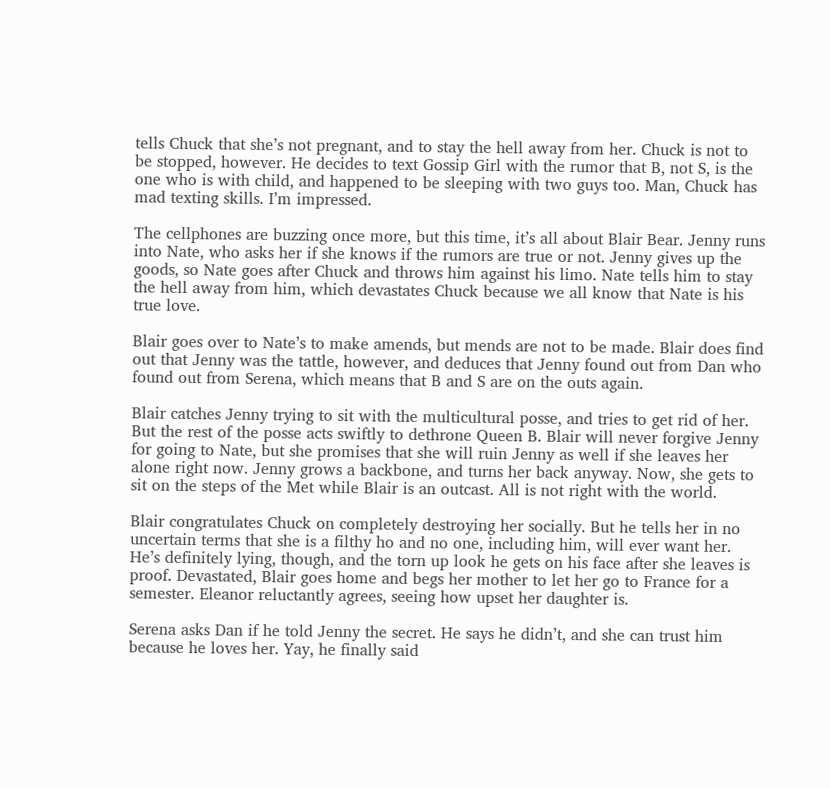tells Chuck that she’s not pregnant, and to stay the hell away from her. Chuck is not to be stopped, however. He decides to text Gossip Girl with the rumor that B, not S, is the one who is with child, and happened to be sleeping with two guys too. Man, Chuck has mad texting skills. I’m impressed.

The cellphones are buzzing once more, but this time, it’s all about Blair Bear. Jenny runs into Nate, who asks her if she knows if the rumors are true or not. Jenny gives up the goods, so Nate goes after Chuck and throws him against his limo. Nate tells him to stay the hell away from him, which devastates Chuck because we all know that Nate is his true love.

Blair goes over to Nate’s to make amends, but mends are not to be made. Blair does find out that Jenny was the tattle, however, and deduces that Jenny found out from Dan who found out from Serena, which means that B and S are on the outs again.

Blair catches Jenny trying to sit with the multicultural posse, and tries to get rid of her. But the rest of the posse acts swiftly to dethrone Queen B. Blair will never forgive Jenny for going to Nate, but she promises that she will ruin Jenny as well if she leaves her alone right now. Jenny grows a backbone, and turns her back anyway. Now, she gets to sit on the steps of the Met while Blair is an outcast. All is not right with the world.

Blair congratulates Chuck on completely destroying her socially. But he tells her in no uncertain terms that she is a filthy ho and no one, including him, will ever want her. He’s definitely lying, though, and the torn up look he gets on his face after she leaves is proof. Devastated, Blair goes home and begs her mother to let her go to France for a semester. Eleanor reluctantly agrees, seeing how upset her daughter is.

Serena asks Dan if he told Jenny the secret. He says he didn’t, and she can trust him because he loves her. Yay, he finally said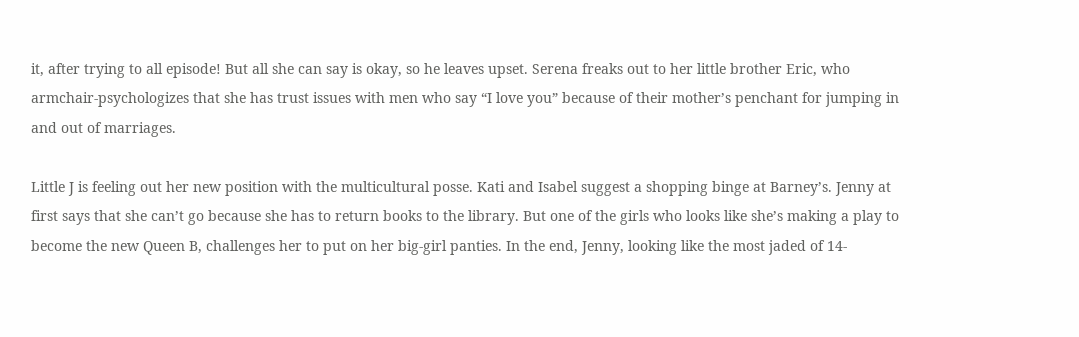it, after trying to all episode! But all she can say is okay, so he leaves upset. Serena freaks out to her little brother Eric, who armchair-psychologizes that she has trust issues with men who say “I love you” because of their mother’s penchant for jumping in and out of marriages.

Little J is feeling out her new position with the multicultural posse. Kati and Isabel suggest a shopping binge at Barney’s. Jenny at first says that she can’t go because she has to return books to the library. But one of the girls who looks like she’s making a play to become the new Queen B, challenges her to put on her big-girl panties. In the end, Jenny, looking like the most jaded of 14-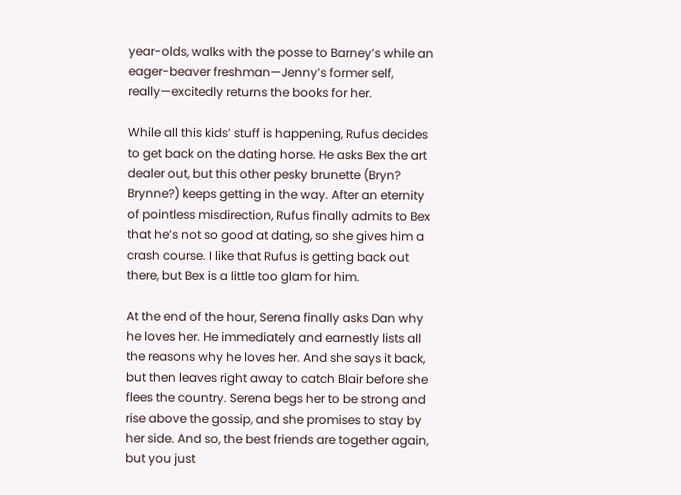year-olds, walks with the posse to Barney’s while an eager-beaver freshman—Jenny’s former self, really—excitedly returns the books for her.

While all this kids’ stuff is happening, Rufus decides to get back on the dating horse. He asks Bex the art dealer out, but this other pesky brunette (Bryn? Brynne?) keeps getting in the way. After an eternity of pointless misdirection, Rufus finally admits to Bex that he’s not so good at dating, so she gives him a crash course. I like that Rufus is getting back out there, but Bex is a little too glam for him.

At the end of the hour, Serena finally asks Dan why he loves her. He immediately and earnestly lists all the reasons why he loves her. And she says it back, but then leaves right away to catch Blair before she flees the country. Serena begs her to be strong and rise above the gossip, and she promises to stay by her side. And so, the best friends are together again, but you just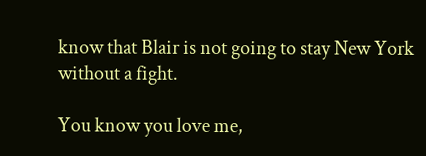know that Blair is not going to stay New York without a fight.

You know you love me,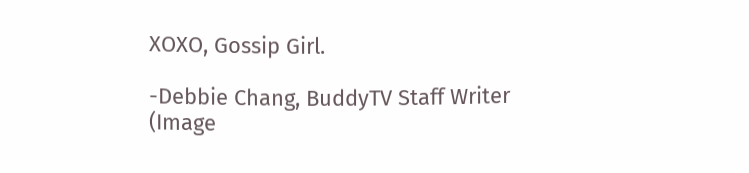XOXO, Gossip Girl.

-Debbie Chang, BuddyTV Staff Writer
(Image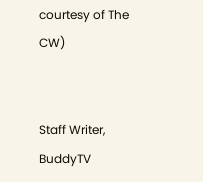courtesy of The CW)


Staff Writer, BuddyTV